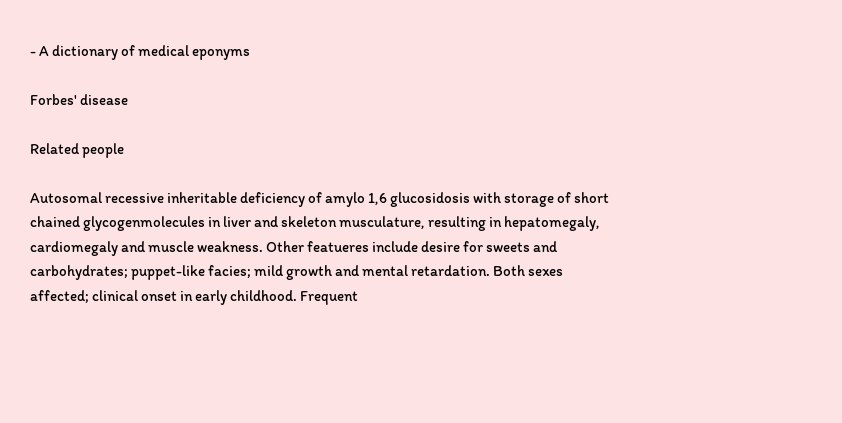- A dictionary of medical eponyms

Forbes' disease

Related people

Autosomal recessive inheritable deficiency of amylo 1,6 glucosidosis with storage of short chained glycogenmolecules in liver and skeleton musculature, resulting in hepatomegaly, cardiomegaly and muscle weakness. Other featueres include desire for sweets and carbohydrates; puppet-like facies; mild growth and mental retardation. Both sexes affected; clinical onset in early childhood. Frequent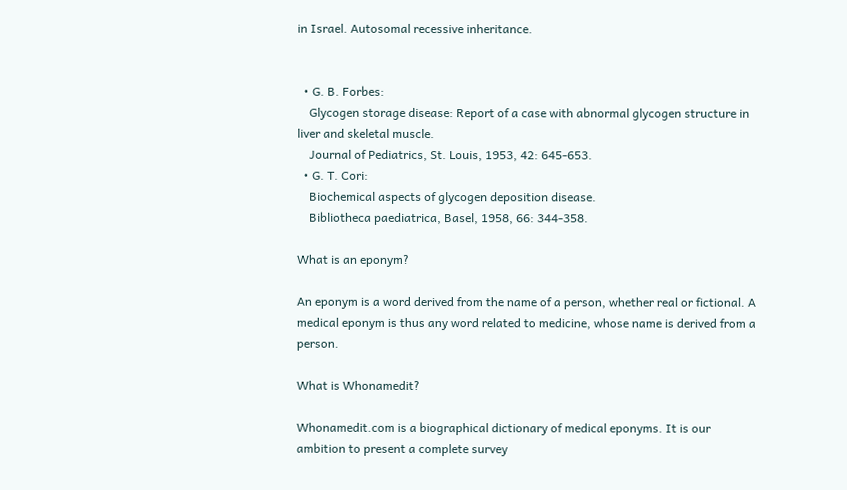in Israel. Autosomal recessive inheritance.


  • G. B. Forbes:
    Glycogen storage disease: Report of a case with abnormal glycogen structure in liver and skeletal muscle.
    Journal of Pediatrics, St. Louis, 1953, 42: 645-653.
  • G. T. Cori:
    Biochemical aspects of glycogen deposition disease.
    Bibliotheca paediatrica, Basel, 1958, 66: 344-358.

What is an eponym?

An eponym is a word derived from the name of a person, whether real or fictional. A medical eponym is thus any word related to medicine, whose name is derived from a person.

What is Whonamedit?

Whonamedit.com is a biographical dictionary of medical eponyms. It is our ambition to present a complete survey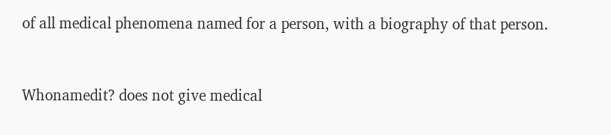of all medical phenomena named for a person, with a biography of that person.


Whonamedit? does not give medical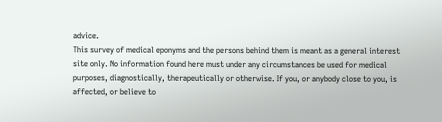advice.
This survey of medical eponyms and the persons behind them is meant as a general interest site only. No information found here must under any circumstances be used for medical purposes, diagnostically, therapeutically or otherwise. If you, or anybody close to you, is affected, or believe to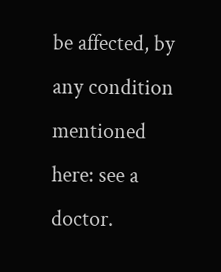be affected, by any condition mentioned here: see a doctor.